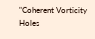"Coherent Vorticity Holes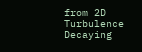from 2D Turbulence
Decaying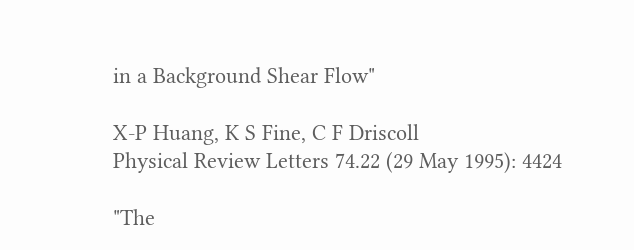in a Background Shear Flow"

X-P Huang, K S Fine, C F Driscoll
Physical Review Letters 74.22 (29 May 1995): 4424

"The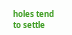holes tend to settle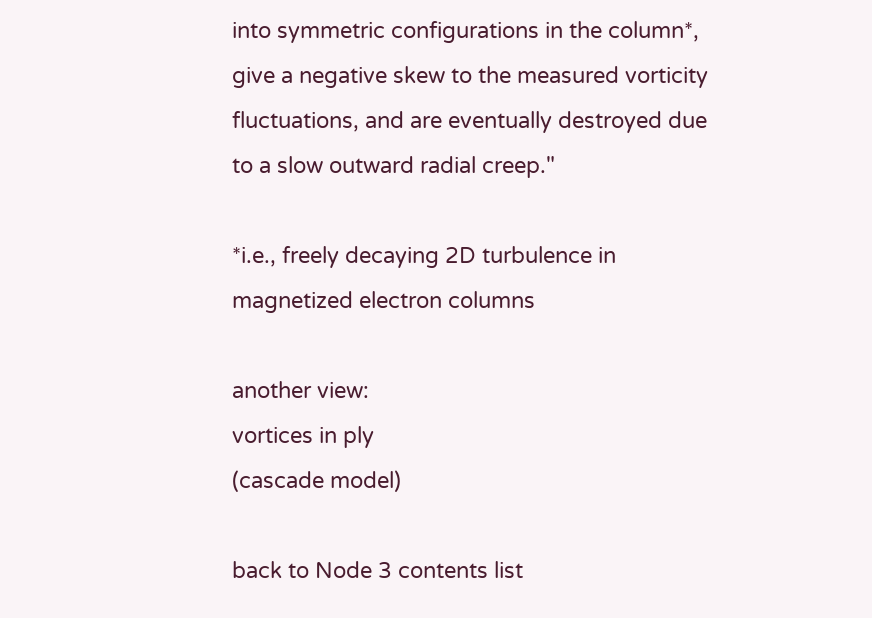into symmetric configurations in the column*, give a negative skew to the measured vorticity fluctuations, and are eventually destroyed due to a slow outward radial creep."

*i.e., freely decaying 2D turbulence in magnetized electron columns

another view:
vortices in ply
(cascade model)

back to Node 3 contents list